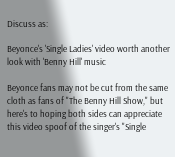Discuss as:

Beyonce's 'Single Ladies' video worth another look with 'Benny Hill' music

Beyonce fans may not be cut from the same cloth as fans of "The Benny Hill Show," but here's to hoping both sides can appreciate this video spoof of the singer's "Single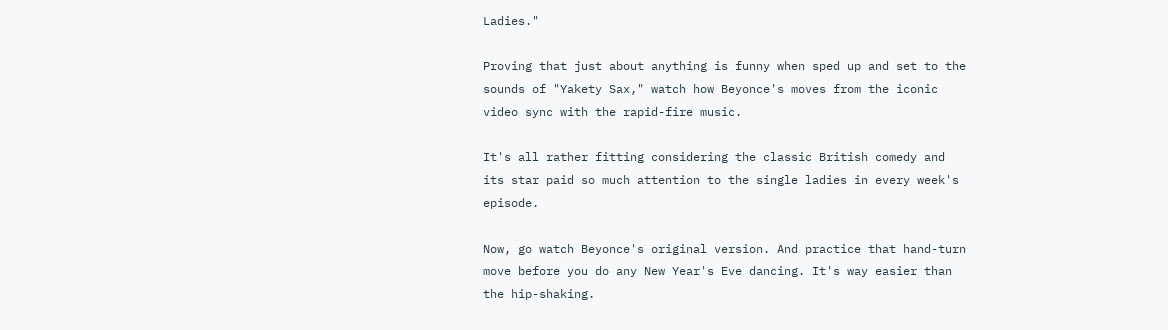Ladies."

Proving that just about anything is funny when sped up and set to the sounds of "Yakety Sax," watch how Beyonce's moves from the iconic video sync with the rapid-fire music.

It's all rather fitting considering the classic British comedy and its star paid so much attention to the single ladies in every week's episode.

Now, go watch Beyonce's original version. And practice that hand-turn move before you do any New Year's Eve dancing. It's way easier than the hip-shaking.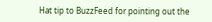Hat tip to BuzzFeed for pointing out the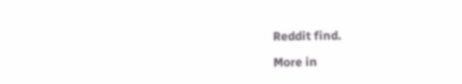Reddit find.

More in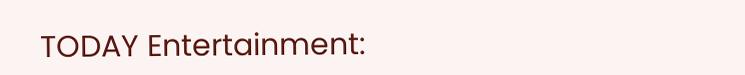TODAY Entertainment: